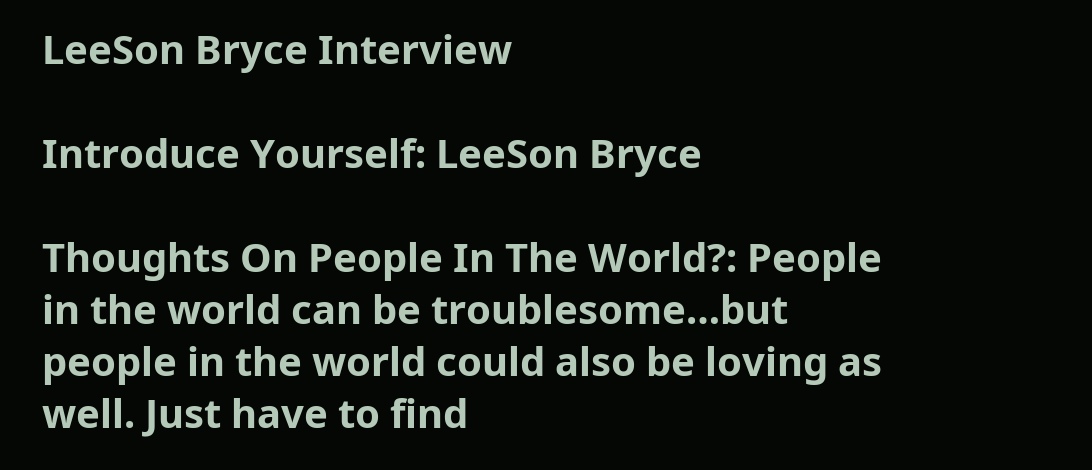LeeSon Bryce Interview

Introduce Yourself: LeeSon Bryce

Thoughts On People In The World?: People in the world can be troublesome…but people in the world could also be loving as well. Just have to find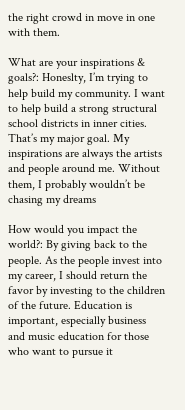the right crowd in move in one with them.

What are your inspirations & goals?: Honeslty, I’m trying to help build my community. I want to help build a strong structural school districts in inner cities. That’s my major goal. My inspirations are always the artists and people around me. Without them, I probably wouldn’t be chasing my dreams

How would you impact the world?: By giving back to the people. As the people invest into my career, I should return the favor by investing to the children of the future. Education is important, especially business and music education for those who want to pursue it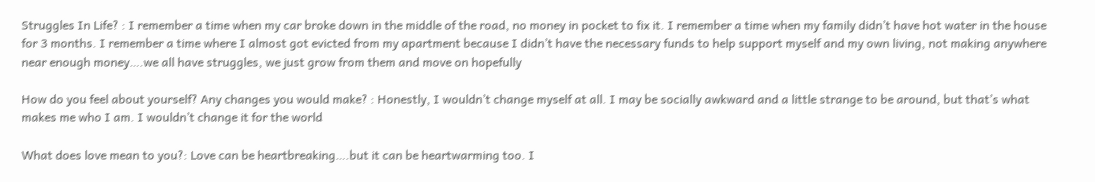Struggles In Life? : I remember a time when my car broke down in the middle of the road, no money in pocket to fix it. I remember a time when my family didn’t have hot water in the house for 3 months. I remember a time where I almost got evicted from my apartment because I didn’t have the necessary funds to help support myself and my own living, not making anywhere near enough money….we all have struggles, we just grow from them and move on hopefully

How do you feel about yourself? Any changes you would make? : Honestly, I wouldn’t change myself at all. I may be socially awkward and a little strange to be around, but that’s what makes me who I am. I wouldn’t change it for the world

What does love mean to you?: Love can be heartbreaking….but it can be heartwarming too. I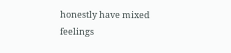honestly have mixed feelings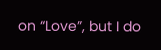on “Love”, but I do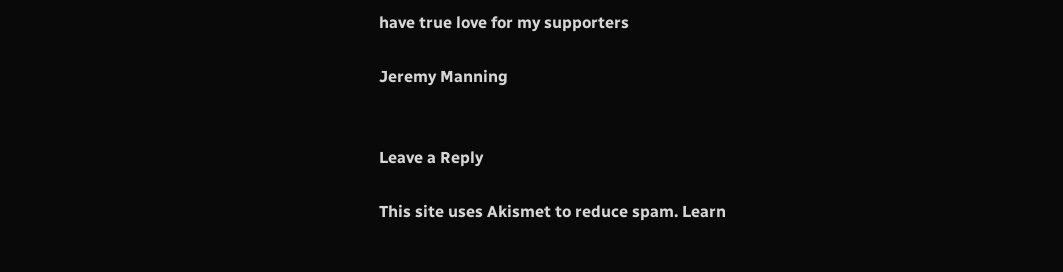have true love for my supporters

Jeremy Manning


Leave a Reply

This site uses Akismet to reduce spam. Learn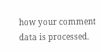how your comment data is processed.